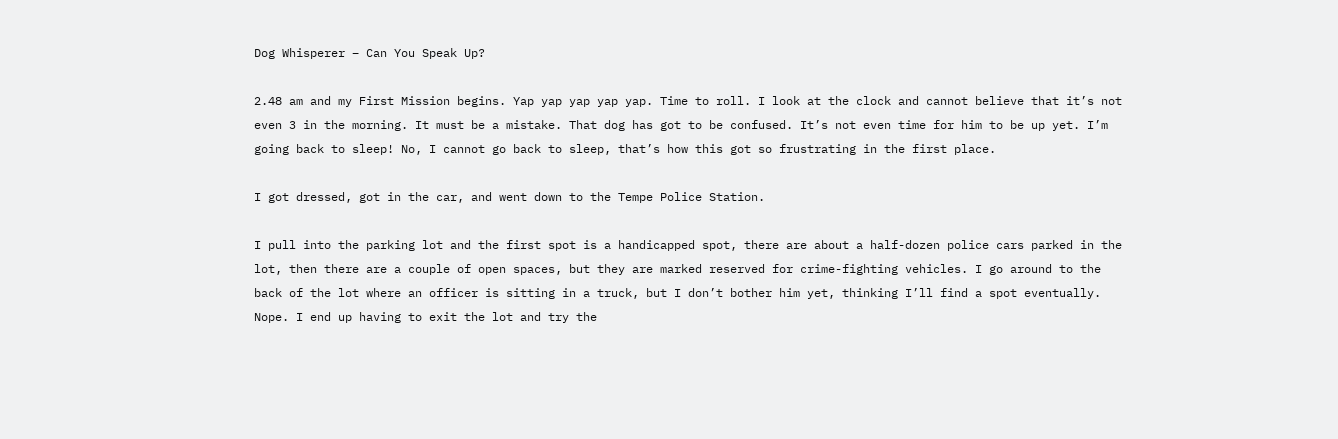Dog Whisperer – Can You Speak Up?

2.48 am and my First Mission begins. Yap yap yap yap yap. Time to roll. I look at the clock and cannot believe that it’s not even 3 in the morning. It must be a mistake. That dog has got to be confused. It’s not even time for him to be up yet. I’m going back to sleep! No, I cannot go back to sleep, that’s how this got so frustrating in the first place.

I got dressed, got in the car, and went down to the Tempe Police Station.

I pull into the parking lot and the first spot is a handicapped spot, there are about a half-dozen police cars parked in the lot, then there are a couple of open spaces, but they are marked reserved for crime-fighting vehicles. I go around to the back of the lot where an officer is sitting in a truck, but I don’t bother him yet, thinking I’ll find a spot eventually. Nope. I end up having to exit the lot and try the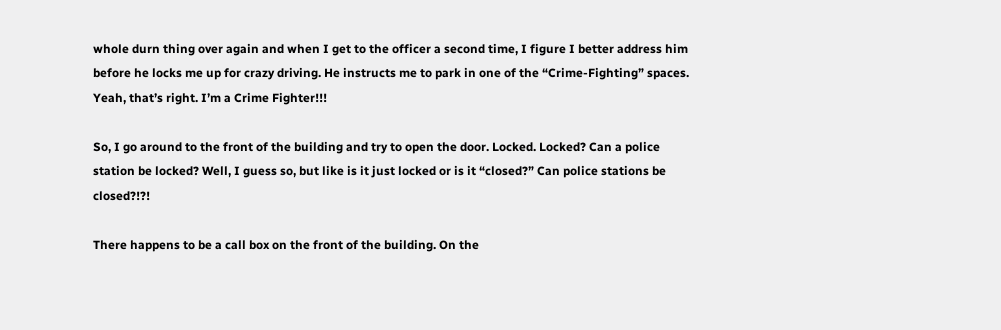whole durn thing over again and when I get to the officer a second time, I figure I better address him before he locks me up for crazy driving. He instructs me to park in one of the “Crime-Fighting” spaces. Yeah, that’s right. I’m a Crime Fighter!!!

So, I go around to the front of the building and try to open the door. Locked. Locked? Can a police station be locked? Well, I guess so, but like is it just locked or is it “closed?” Can police stations be closed?!?!

There happens to be a call box on the front of the building. On the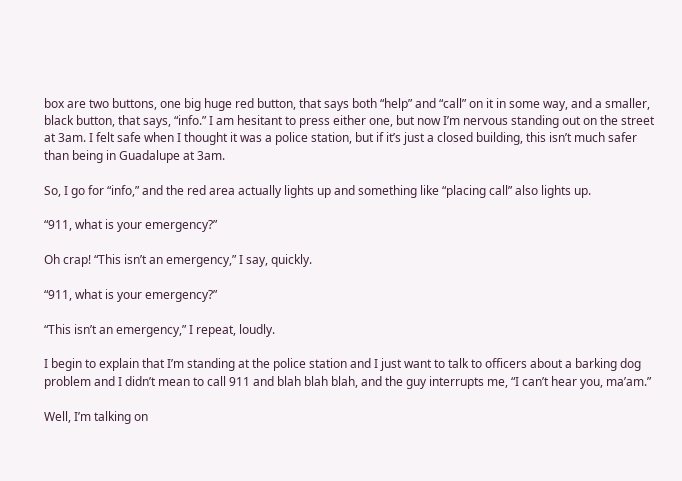box are two buttons, one big huge red button, that says both “help” and “call” on it in some way, and a smaller, black button, that says, “info.” I am hesitant to press either one, but now I’m nervous standing out on the street at 3am. I felt safe when I thought it was a police station, but if it’s just a closed building, this isn’t much safer than being in Guadalupe at 3am.

So, I go for “info,” and the red area actually lights up and something like “placing call” also lights up.

“911, what is your emergency?”

Oh crap! “This isn’t an emergency,” I say, quickly.

“911, what is your emergency?”

“This isn’t an emergency,” I repeat, loudly.

I begin to explain that I’m standing at the police station and I just want to talk to officers about a barking dog problem and I didn’t mean to call 911 and blah blah blah, and the guy interrupts me, “I can’t hear you, ma’am.”

Well, I’m talking on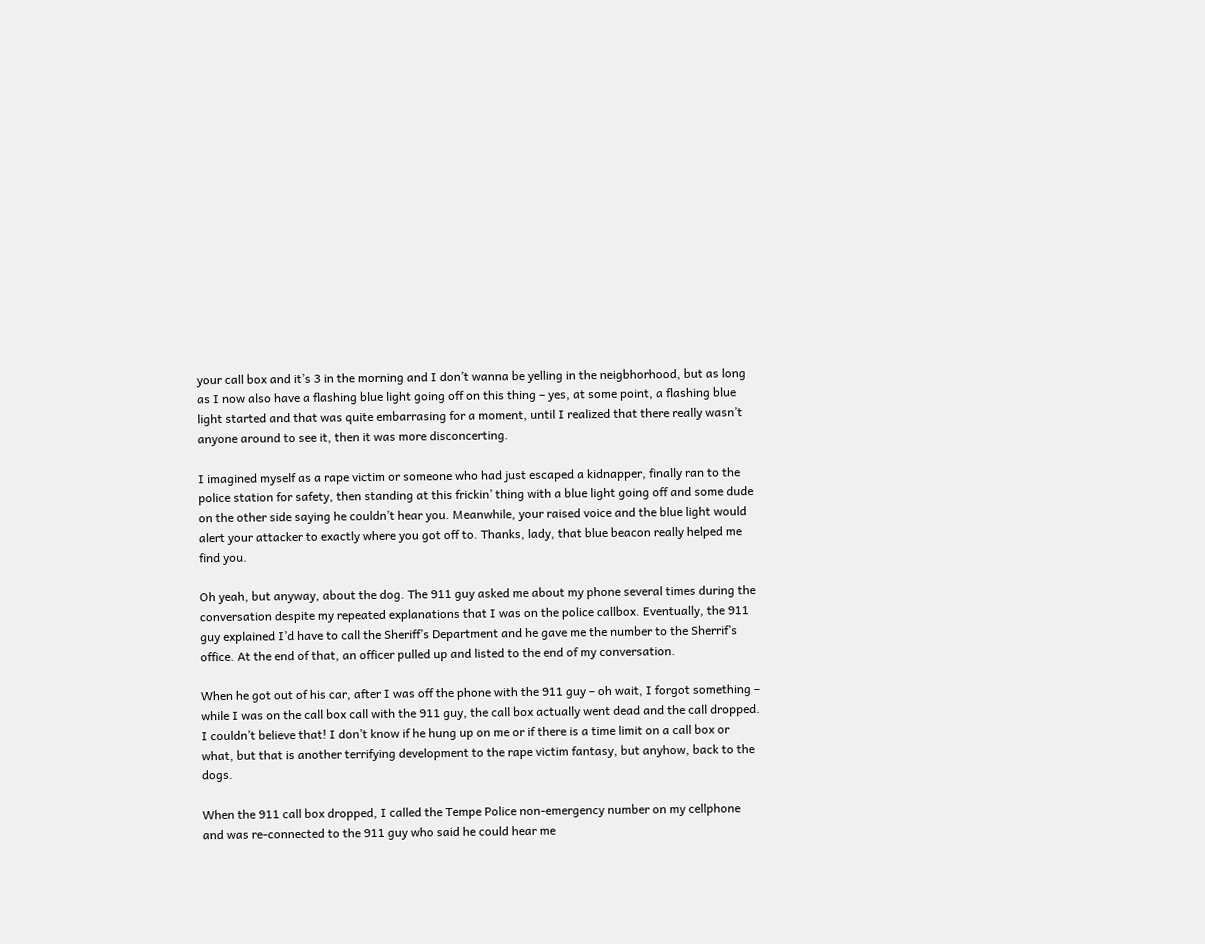your call box and it’s 3 in the morning and I don’t wanna be yelling in the neigbhorhood, but as long as I now also have a flashing blue light going off on this thing – yes, at some point, a flashing blue light started and that was quite embarrasing for a moment, until I realized that there really wasn’t anyone around to see it, then it was more disconcerting.

I imagined myself as a rape victim or someone who had just escaped a kidnapper, finally ran to the police station for safety, then standing at this frickin’ thing with a blue light going off and some dude on the other side saying he couldn’t hear you. Meanwhile, your raised voice and the blue light would alert your attacker to exactly where you got off to. Thanks, lady, that blue beacon really helped me find you.

Oh yeah, but anyway, about the dog. The 911 guy asked me about my phone several times during the conversation despite my repeated explanations that I was on the police callbox. Eventually, the 911 guy explained I’d have to call the Sheriff’s Department and he gave me the number to the Sherrif’s office. At the end of that, an officer pulled up and listed to the end of my conversation.

When he got out of his car, after I was off the phone with the 911 guy – oh wait, I forgot something – while I was on the call box call with the 911 guy, the call box actually went dead and the call dropped. I couldn’t believe that! I don’t know if he hung up on me or if there is a time limit on a call box or what, but that is another terrifying development to the rape victim fantasy, but anyhow, back to the dogs.

When the 911 call box dropped, I called the Tempe Police non-emergency number on my cellphone and was re-connected to the 911 guy who said he could hear me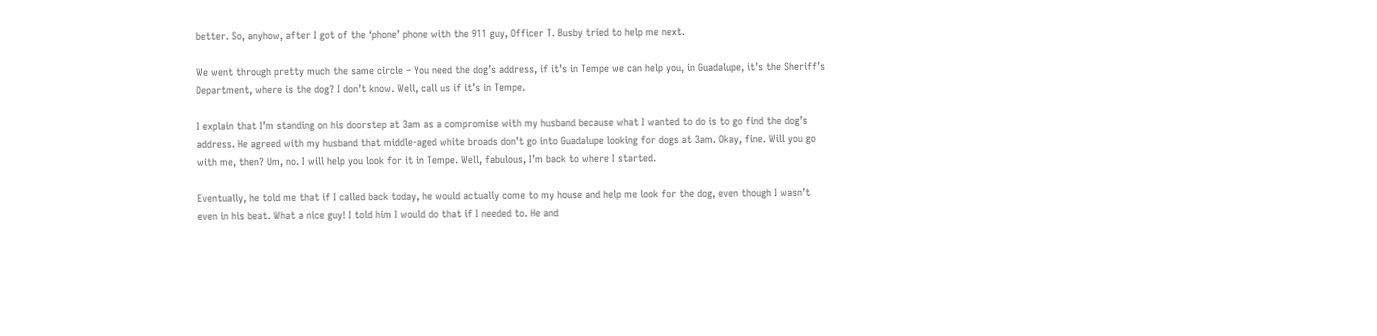better. So, anyhow, after I got of the ‘phone’ phone with the 911 guy, Officer T. Busby tried to help me next.

We went through pretty much the same circle – You need the dog’s address, if it’s in Tempe we can help you, in Guadalupe, it’s the Sheriff’s Department, where is the dog? I don’t know. Well, call us if it’s in Tempe.

I explain that I’m standing on his doorstep at 3am as a compromise with my husband because what I wanted to do is to go find the dog’s address. He agreed with my husband that middle-aged white broads don’t go into Guadalupe looking for dogs at 3am. Okay, fine. Will you go with me, then? Um, no. I will help you look for it in Tempe. Well, fabulous, I’m back to where I started.

Eventually, he told me that if I called back today, he would actually come to my house and help me look for the dog, even though I wasn’t even in his beat. What a nice guy! I told him I would do that if I needed to. He and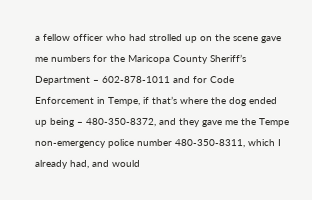a fellow officer who had strolled up on the scene gave me numbers for the Maricopa County Sheriff’s Department – 602-878-1011 and for Code Enforcement in Tempe, if that’s where the dog ended up being – 480-350-8372, and they gave me the Tempe non-emergency police number 480-350-8311, which I already had, and would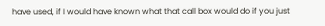have used, if I would have known what that call box would do if you just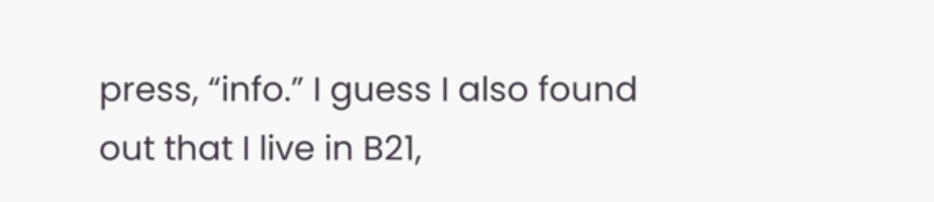press, “info.” I guess I also found out that I live in B21,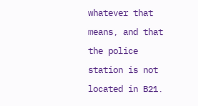whatever that means, and that the police station is not located in B21.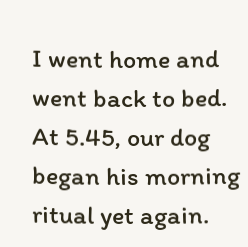I went home and went back to bed. At 5.45, our dog began his morning ritual yet again.